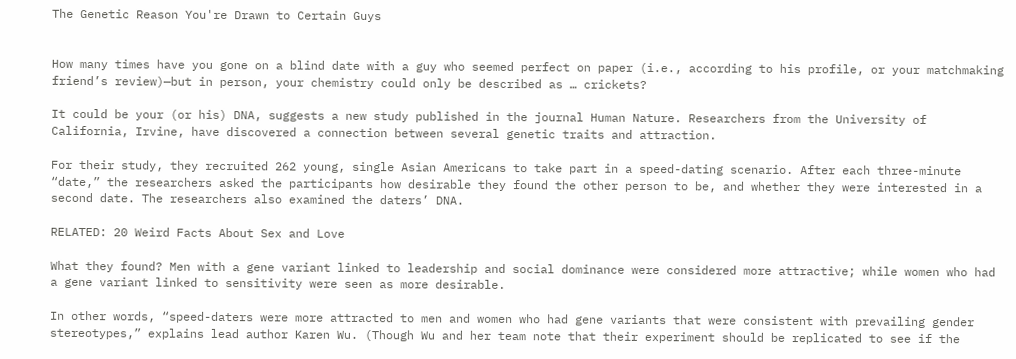The Genetic Reason You're Drawn to Certain Guys


How many times have you gone on a blind date with a guy who seemed perfect on paper (i.e., according to his profile, or your matchmaking friend’s review)—but in person, your chemistry could only be described as … crickets?

It could be your (or his) DNA, suggests a new study published in the journal Human Nature. Researchers from the University of California, Irvine, have discovered a connection between several genetic traits and attraction.

For their study, they recruited 262 young, single Asian Americans to take part in a speed-dating scenario. After each three-minute “date,” the researchers asked the participants how desirable they found the other person to be, and whether they were interested in a second date. The researchers also examined the daters’ DNA.

RELATED: 20 Weird Facts About Sex and Love

What they found? Men with a gene variant linked to leadership and social dominance were considered more attractive; while women who had a gene variant linked to sensitivity were seen as more desirable.

In other words, “speed-daters were more attracted to men and women who had gene variants that were consistent with prevailing gender stereotypes,” explains lead author Karen Wu. (Though Wu and her team note that their experiment should be replicated to see if the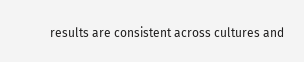results are consistent across cultures and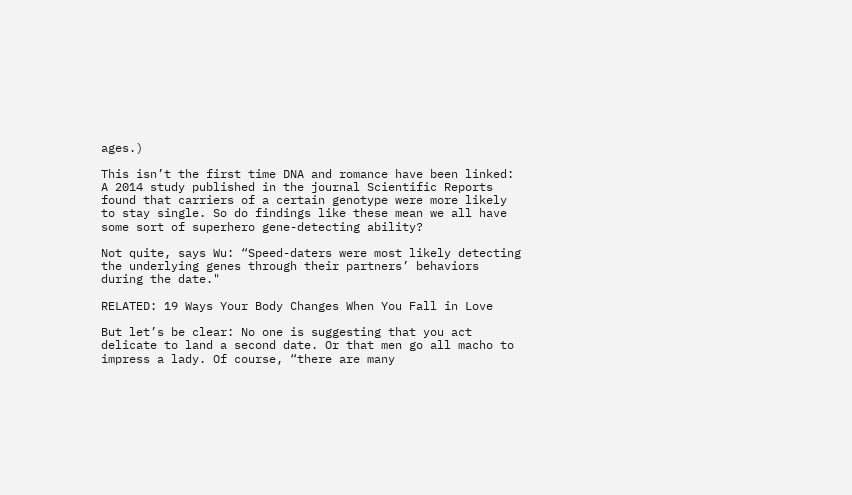ages.)

This isn’t the first time DNA and romance have been linked: A 2014 study published in the journal Scientific Reports found that carriers of a certain genotype were more likely to stay single. So do findings like these mean we all have some sort of superhero gene-detecting ability?

Not quite, says Wu: “Speed-daters were most likely detecting the underlying genes through their partners’ behaviors during the date."

RELATED: 19 Ways Your Body Changes When You Fall in Love

But let’s be clear: No one is suggesting that you act delicate to land a second date. Or that men go all macho to impress a lady. Of course, “there are many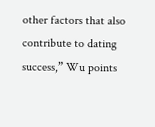other factors that also contribute to dating success,” Wu points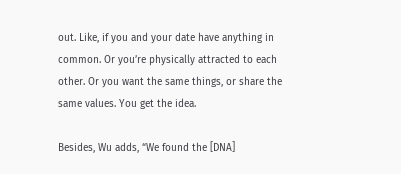out. Like, if you and your date have anything in common. Or you’re physically attracted to each other. Or you want the same things, or share the same values. You get the idea.

Besides, Wu adds, “We found the [DNA]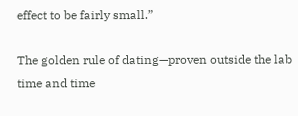effect to be fairly small.”

The golden rule of dating—proven outside the lab time and time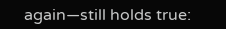again—still holds true: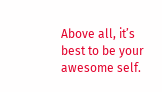Above all, it’s best to be your awesome self.